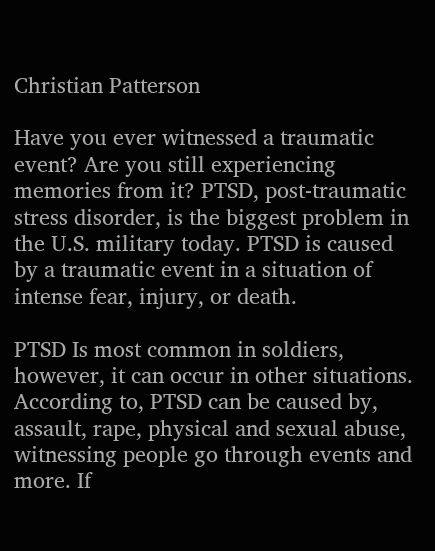Christian Patterson

Have you ever witnessed a traumatic event? Are you still experiencing memories from it? PTSD, post-traumatic stress disorder, is the biggest problem in the U.S. military today. PTSD is caused by a traumatic event in a situation of intense fear, injury, or death.

PTSD Is most common in soldiers, however, it can occur in other situations. According to, PTSD can be caused by, assault, rape, physical and sexual abuse, witnessing people go through events and more. If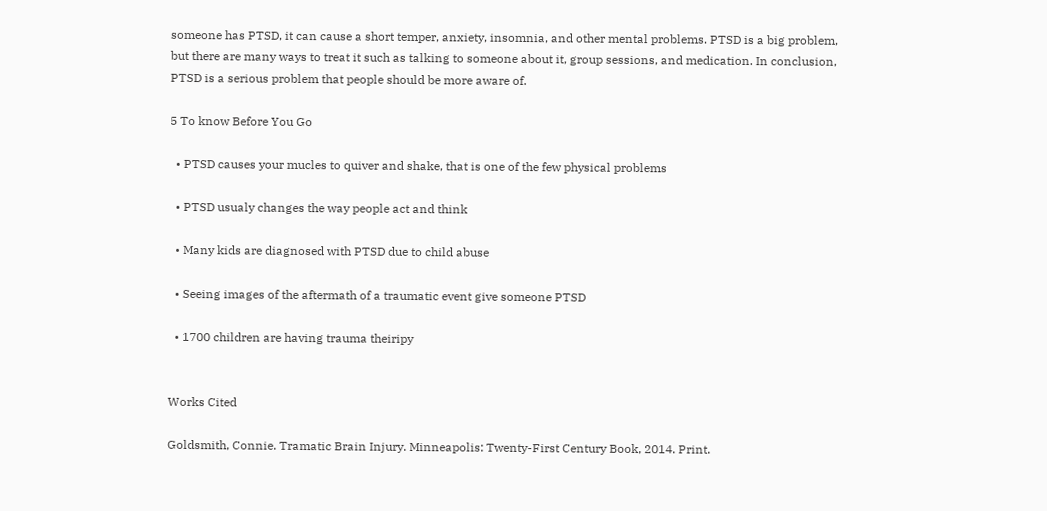someone has PTSD, it can cause a short temper, anxiety, insomnia, and other mental problems. PTSD is a big problem, but there are many ways to treat it such as talking to someone about it, group sessions, and medication. In conclusion, PTSD is a serious problem that people should be more aware of.

5 To know Before You Go

  • PTSD causes your mucles to quiver and shake, that is one of the few physical problems

  • PTSD usualy changes the way people act and think

  • Many kids are diagnosed with PTSD due to child abuse

  • Seeing images of the aftermath of a traumatic event give someone PTSD

  • 1700 children are having trauma theiripy


Works Cited

Goldsmith, Connie. Tramatic Brain Injury. Minneapolis: Twenty-First Century Book, 2014. Print.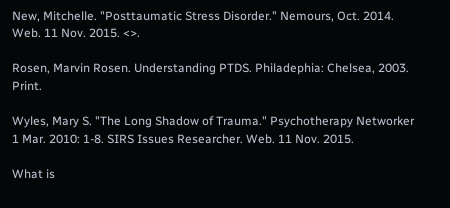New, Mitchelle. "Posttaumatic Stress Disorder." Nemours, Oct. 2014. Web. 11 Nov. 2015. <>.

Rosen, Marvin Rosen. Understanding PTDS. Philadephia: Chelsea, 2003. Print.

Wyles, Mary S. "The Long Shadow of Trauma." Psychotherapy Networker 1 Mar. 2010: 1-8. SIRS Issues Researcher. Web. 11 Nov. 2015.

What is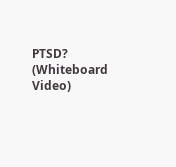PTSD? (Whiteboard Video)